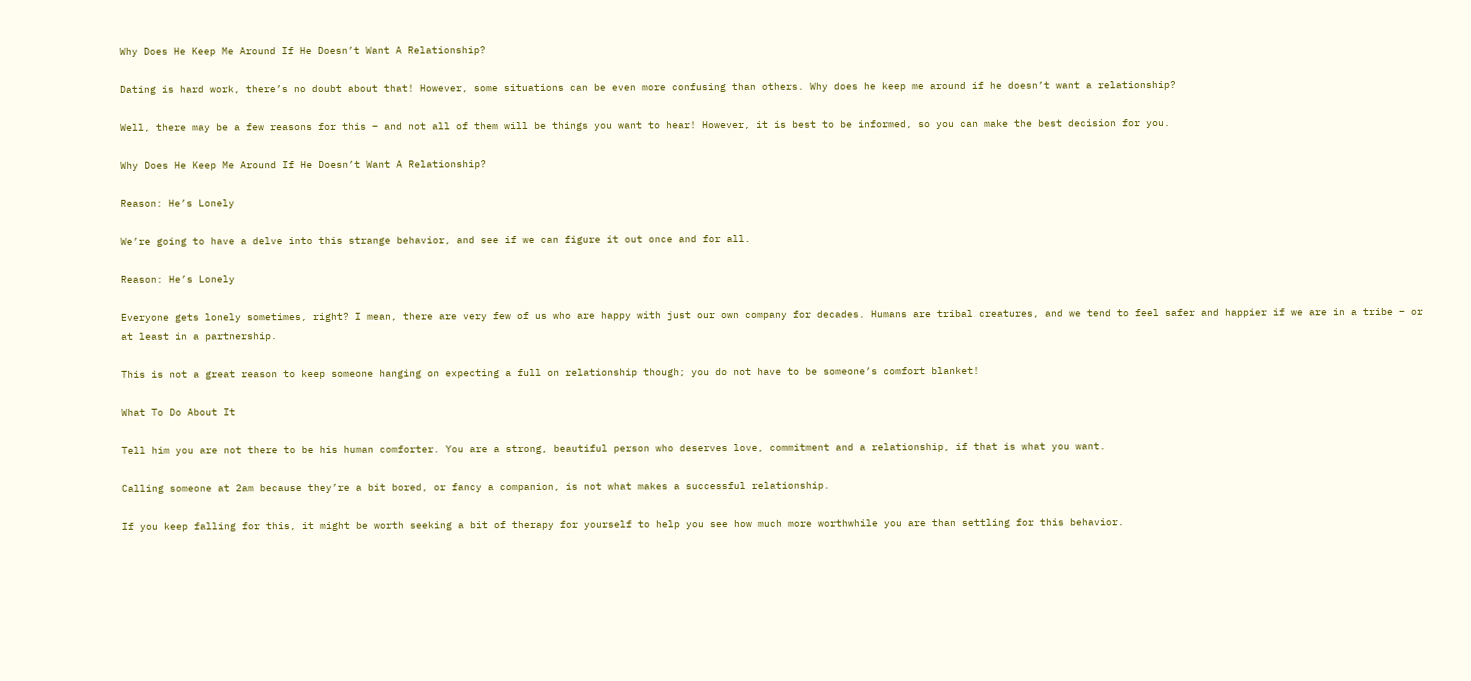Why Does He Keep Me Around If He Doesn’t Want A Relationship?

Dating is hard work, there’s no doubt about that! However, some situations can be even more confusing than others. Why does he keep me around if he doesn’t want a relationship?

Well, there may be a few reasons for this – and not all of them will be things you want to hear! However, it is best to be informed, so you can make the best decision for you.

Why Does He Keep Me Around If He Doesn’t Want A Relationship?

Reason: He’s Lonely

We’re going to have a delve into this strange behavior, and see if we can figure it out once and for all.

Reason: He’s Lonely

Everyone gets lonely sometimes, right? I mean, there are very few of us who are happy with just our own company for decades. Humans are tribal creatures, and we tend to feel safer and happier if we are in a tribe – or at least in a partnership.

This is not a great reason to keep someone hanging on expecting a full on relationship though; you do not have to be someone’s comfort blanket!

What To Do About It

Tell him you are not there to be his human comforter. You are a strong, beautiful person who deserves love, commitment and a relationship, if that is what you want.

Calling someone at 2am because they’re a bit bored, or fancy a companion, is not what makes a successful relationship.

If you keep falling for this, it might be worth seeking a bit of therapy for yourself to help you see how much more worthwhile you are than settling for this behavior.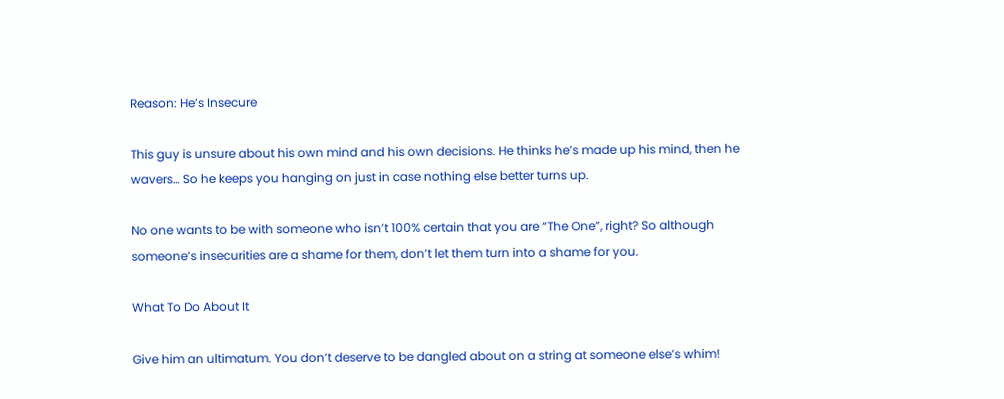Reason: He’s Insecure

This guy is unsure about his own mind and his own decisions. He thinks he’s made up his mind, then he wavers… So he keeps you hanging on just in case nothing else better turns up.

No one wants to be with someone who isn’t 100% certain that you are “The One”, right? So although someone’s insecurities are a shame for them, don’t let them turn into a shame for you.

What To Do About It

Give him an ultimatum. You don’t deserve to be dangled about on a string at someone else’s whim!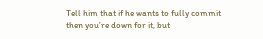Tell him that if he wants to fully commit then you’re down for it, but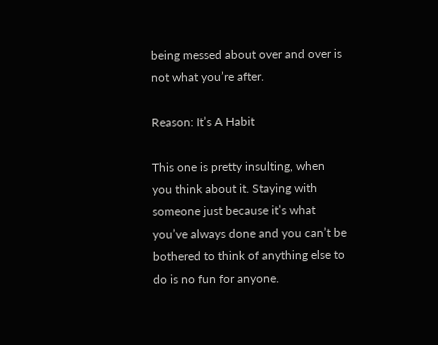being messed about over and over is not what you’re after.

Reason: It’s A Habit

This one is pretty insulting, when you think about it. Staying with someone just because it’s what you’ve always done and you can’t be bothered to think of anything else to do is no fun for anyone.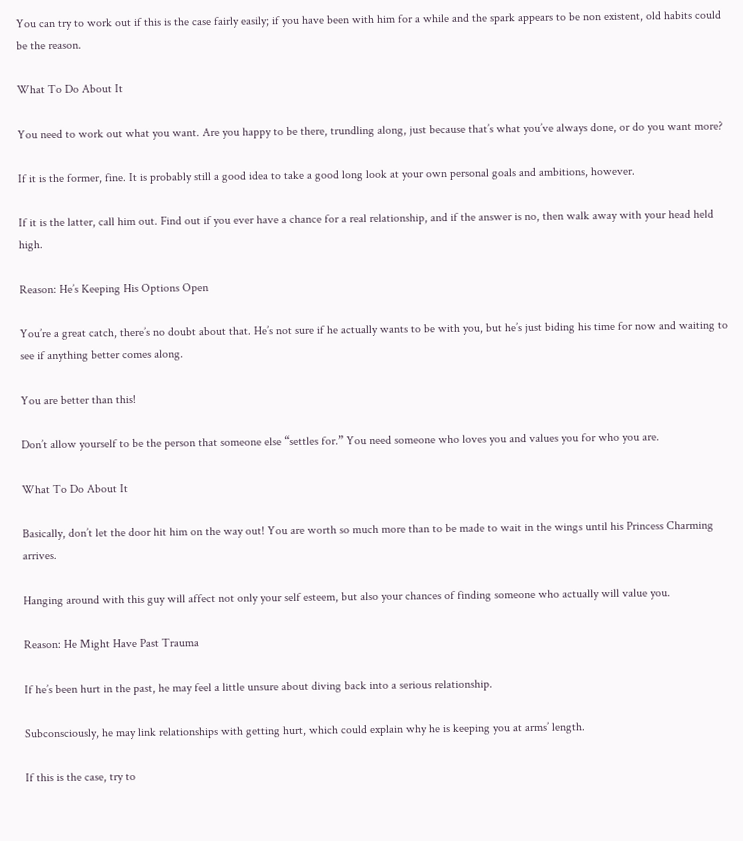You can try to work out if this is the case fairly easily; if you have been with him for a while and the spark appears to be non existent, old habits could be the reason.

What To Do About It

You need to work out what you want. Are you happy to be there, trundling along, just because that’s what you’ve always done, or do you want more?

If it is the former, fine. It is probably still a good idea to take a good long look at your own personal goals and ambitions, however.

If it is the latter, call him out. Find out if you ever have a chance for a real relationship, and if the answer is no, then walk away with your head held high.

Reason: He’s Keeping His Options Open

You’re a great catch, there’s no doubt about that. He’s not sure if he actually wants to be with you, but he’s just biding his time for now and waiting to see if anything better comes along.

You are better than this!

Don’t allow yourself to be the person that someone else “settles for.” You need someone who loves you and values you for who you are.

What To Do About It

Basically, don’t let the door hit him on the way out! You are worth so much more than to be made to wait in the wings until his Princess Charming arrives.

Hanging around with this guy will affect not only your self esteem, but also your chances of finding someone who actually will value you.

Reason: He Might Have Past Trauma

If he’s been hurt in the past, he may feel a little unsure about diving back into a serious relationship.

Subconsciously, he may link relationships with getting hurt, which could explain why he is keeping you at arms’ length.

If this is the case, try to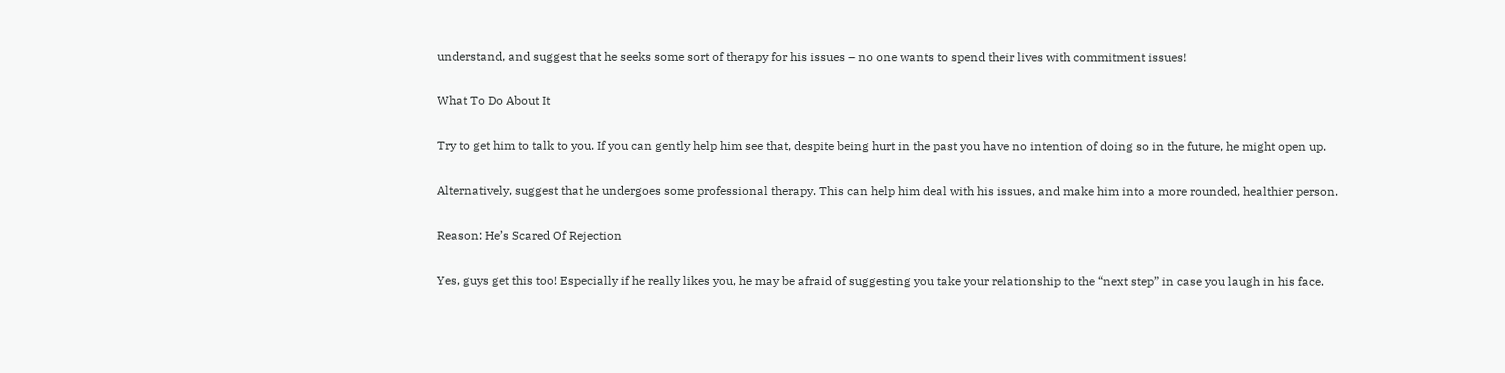understand, and suggest that he seeks some sort of therapy for his issues – no one wants to spend their lives with commitment issues!

What To Do About It

Try to get him to talk to you. If you can gently help him see that, despite being hurt in the past you have no intention of doing so in the future, he might open up.

Alternatively, suggest that he undergoes some professional therapy. This can help him deal with his issues, and make him into a more rounded, healthier person.

Reason: He’s Scared Of Rejection

Yes, guys get this too! Especially if he really likes you, he may be afraid of suggesting you take your relationship to the “next step” in case you laugh in his face.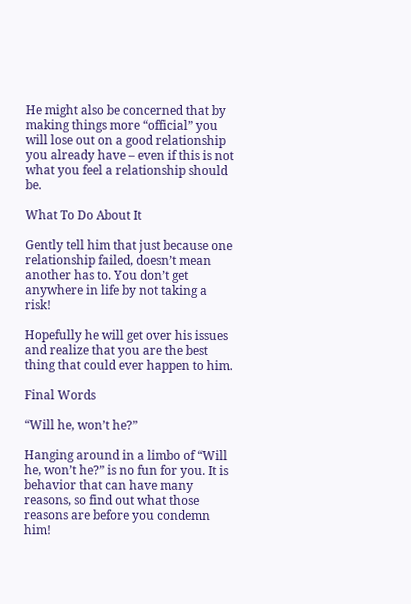He might also be concerned that by making things more “official” you will lose out on a good relationship you already have – even if this is not what you feel a relationship should be.

What To Do About It

Gently tell him that just because one relationship failed, doesn’t mean another has to. You don’t get anywhere in life by not taking a risk!

Hopefully he will get over his issues and realize that you are the best thing that could ever happen to him.

Final Words

“Will he, won’t he?”

Hanging around in a limbo of “Will he, won’t he?” is no fun for you. It is behavior that can have many reasons, so find out what those reasons are before you condemn him!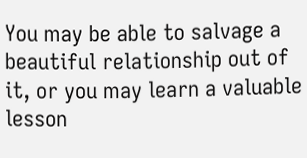You may be able to salvage a beautiful relationship out of it, or you may learn a valuable lesson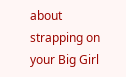about strapping on your Big Girl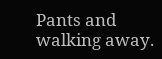Pants and walking away.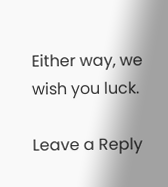Either way, we wish you luck.

Leave a Reply